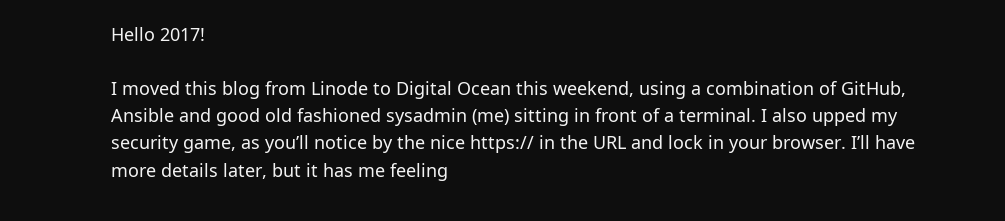Hello 2017!

I moved this blog from Linode to Digital Ocean this weekend, using a combination of GitHub, Ansible and good old fashioned sysadmin (me) sitting in front of a terminal. I also upped my security game, as you’ll notice by the nice https:// in the URL and lock in your browser. I’ll have more details later, but it has me feeling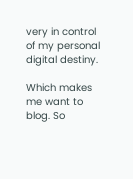very in control of my personal digital destiny.

Which makes me want to blog. So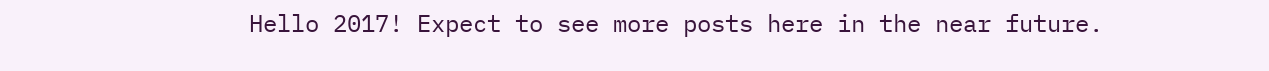Hello 2017! Expect to see more posts here in the near future.